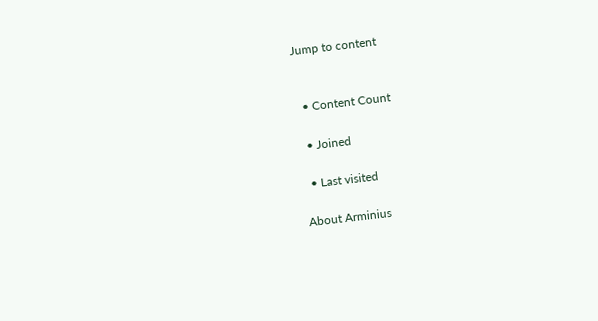Jump to content


  • Content Count

  • Joined

  • Last visited

About Arminius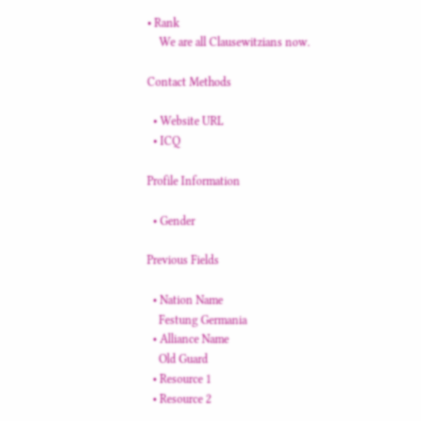• Rank
    We are all Clausewitzians now.

Contact Methods

  • Website URL
  • ICQ

Profile Information

  • Gender

Previous Fields

  • Nation Name
    Festung Germania
  • Alliance Name
    Old Guard
  • Resource 1
  • Resource 2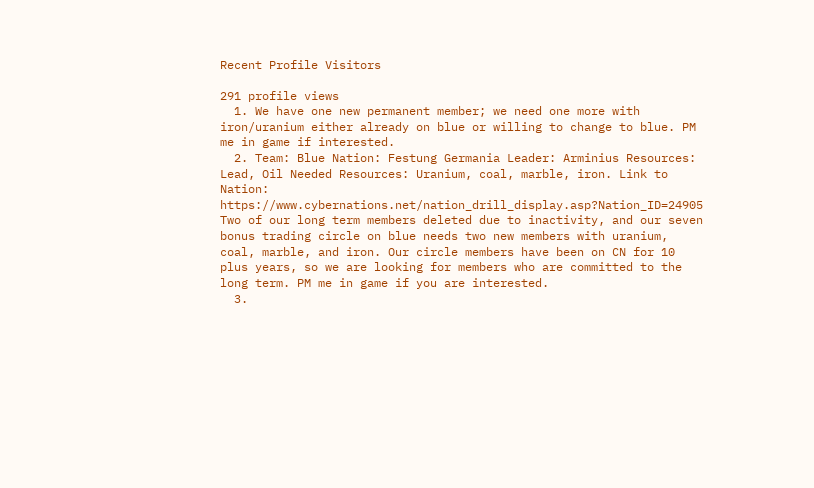Recent Profile Visitors

291 profile views
  1. We have one new permanent member; we need one more with iron/uranium either already on blue or willing to change to blue. PM me in game if interested.
  2. Team: Blue Nation: Festung Germania Leader: Arminius Resources: Lead, Oil Needed Resources: Uranium, coal, marble, iron. Link to Nation: https://www.cybernations.net/nation_drill_display.asp?Nation_ID=24905 Two of our long term members deleted due to inactivity, and our seven bonus trading circle on blue needs two new members with uranium, coal, marble, and iron. Our circle members have been on CN for 10 plus years, so we are looking for members who are committed to the long term. PM me in game if you are interested.
  3.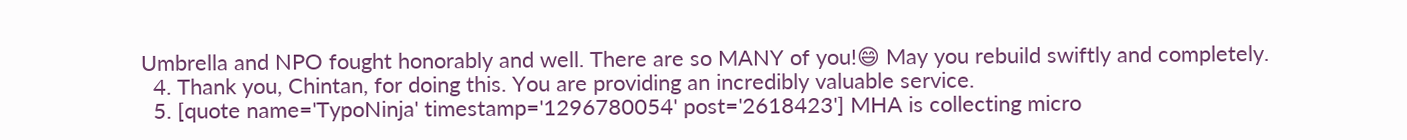Umbrella and NPO fought honorably and well. There are so MANY of you!😄 May you rebuild swiftly and completely.
  4. Thank you, Chintan, for doing this. You are providing an incredibly valuable service.
  5. [quote name='TypoNinja' timestamp='1296780054' post='2618423'] MHA is collecting micro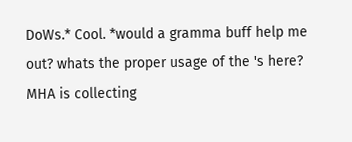DoWs.* Cool. *would a gramma buff help me out? whats the proper usage of the 's here? MHA is collecting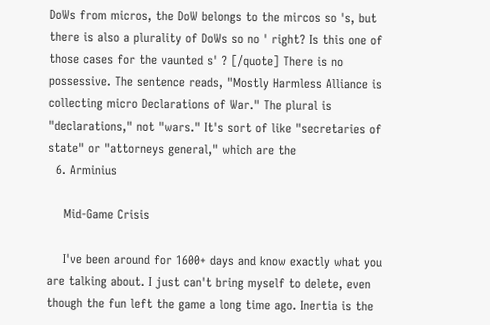DoWs from micros, the DoW belongs to the mircos so 's, but there is also a plurality of DoWs so no ' right? Is this one of those cases for the vaunted s' ? [/quote] There is no possessive. The sentence reads, "Mostly Harmless Alliance is collecting micro Declarations of War." The plural is "declarations," not "wars." It's sort of like "secretaries of state" or "attorneys general," which are the
  6. Arminius

    Mid-Game Crisis

    I've been around for 1600+ days and know exactly what you are talking about. I just can't bring myself to delete, even though the fun left the game a long time ago. Inertia is the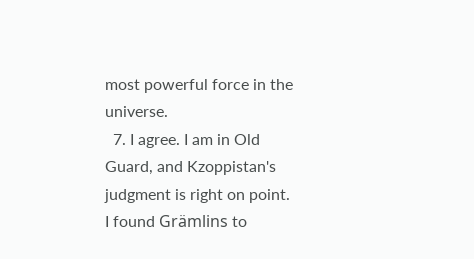most powerful force in the universe.
  7. I agree. I am in Old Guard, and Kzoppistan's judgment is right on point. I found Grämlins to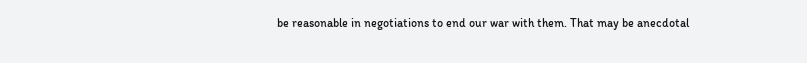be reasonable in negotiations to end our war with them. That may be anecdotal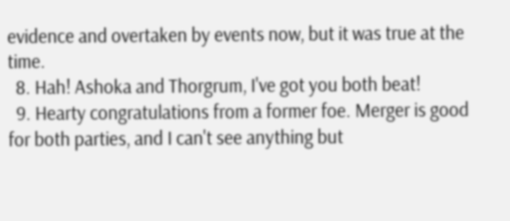evidence and overtaken by events now, but it was true at the time.
  8. Hah! Ashoka and Thorgrum, I've got you both beat!
  9. Hearty congratulations from a former foe. Merger is good for both parties, and I can't see anything but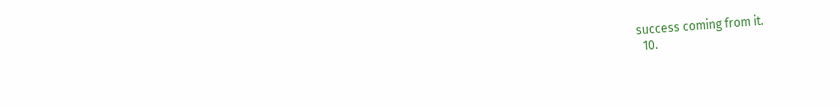success coming from it.
  10.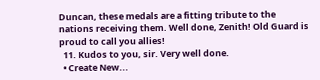Duncan, these medals are a fitting tribute to the nations receiving them. Well done, Zenith! Old Guard is proud to call you allies!
  11. Kudos to you, sir. Very well done.
  • Create New...